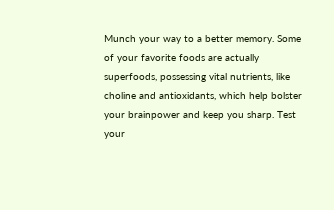Munch your way to a better memory. Some of your favorite foods are actually superfoods, possessing vital nutrients, like choline and antioxidants, which help bolster your brainpower and keep you sharp. Test your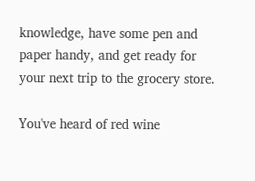knowledge, have some pen and paper handy, and get ready for your next trip to the grocery store.

You've heard of red wine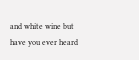and white wine but have you ever heard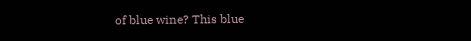of blue wine? This blue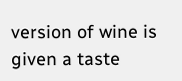version of wine is given a taste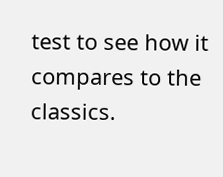test to see how it compares to the classics.